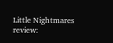Little Nightmares review: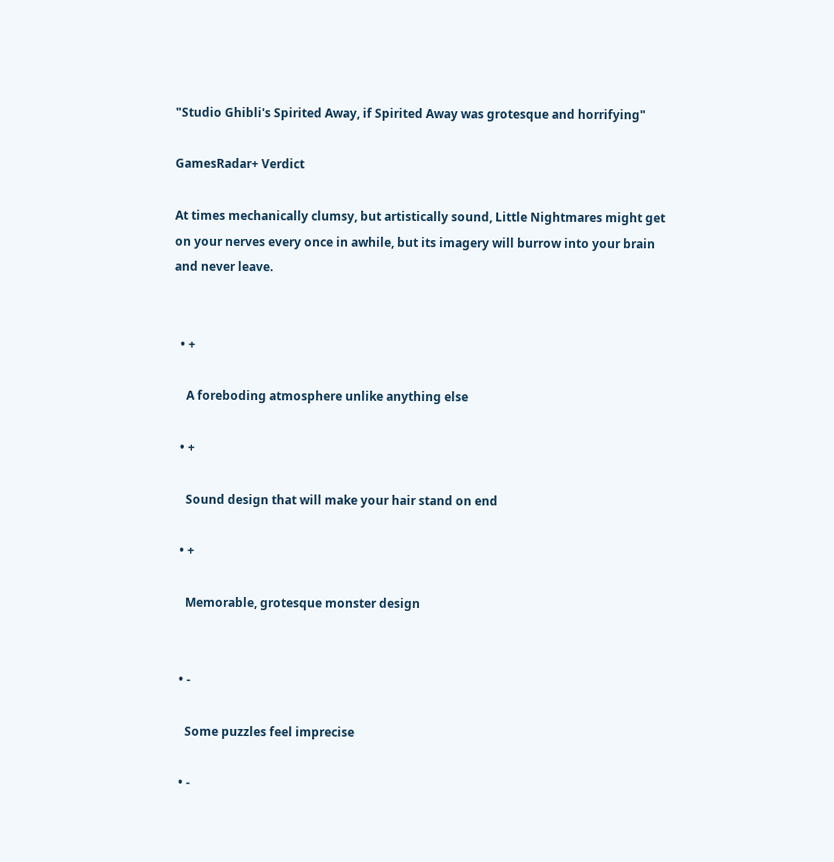"Studio Ghibli's Spirited Away, if Spirited Away was grotesque and horrifying"

GamesRadar+ Verdict

At times mechanically clumsy, but artistically sound, Little Nightmares might get on your nerves every once in awhile, but its imagery will burrow into your brain and never leave.


  • +

    A foreboding atmosphere unlike anything else

  • +

    Sound design that will make your hair stand on end

  • +

    Memorable, grotesque monster design


  • -

    Some puzzles feel imprecise

  • -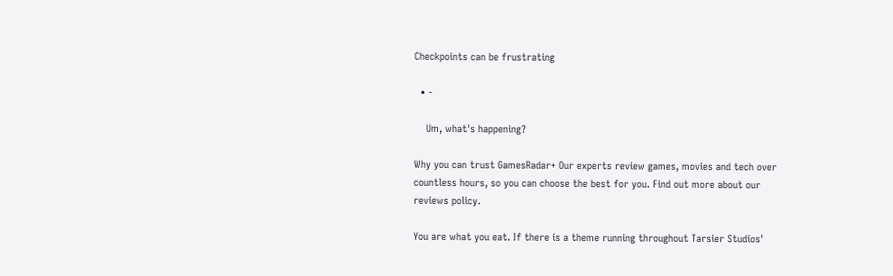Checkpoints can be frustrating

  • -

    Um, what's happening?

Why you can trust GamesRadar+ Our experts review games, movies and tech over countless hours, so you can choose the best for you. Find out more about our reviews policy.

You are what you eat. If there is a theme running throughout Tarsier Studios'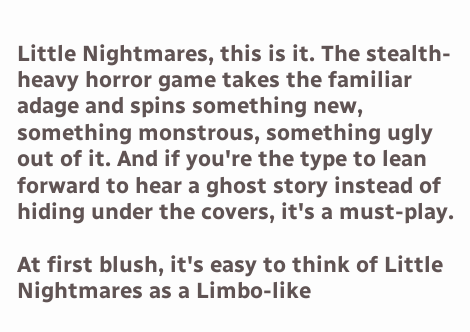Little Nightmares, this is it. The stealth-heavy horror game takes the familiar adage and spins something new, something monstrous, something ugly out of it. And if you're the type to lean forward to hear a ghost story instead of hiding under the covers, it's a must-play.

At first blush, it's easy to think of Little Nightmares as a Limbo-like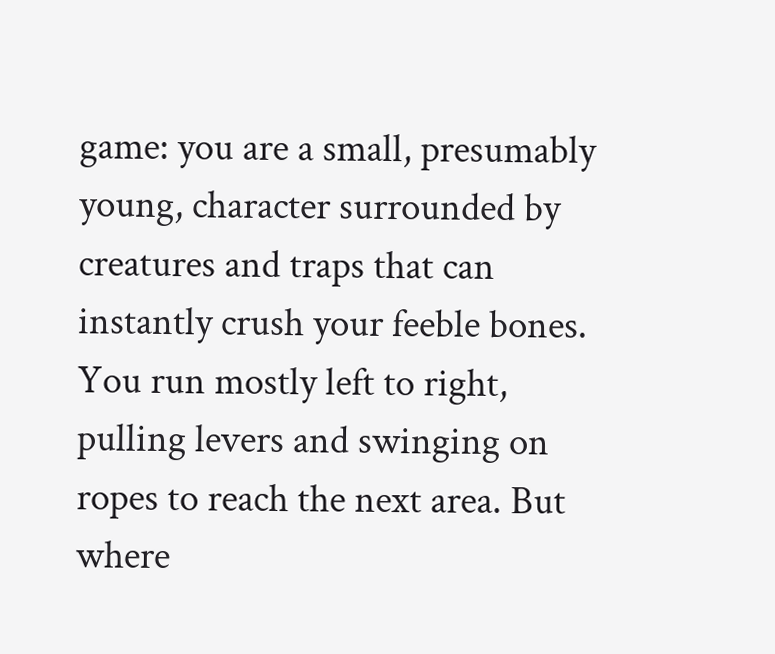game: you are a small, presumably young, character surrounded by creatures and traps that can instantly crush your feeble bones. You run mostly left to right, pulling levers and swinging on ropes to reach the next area. But where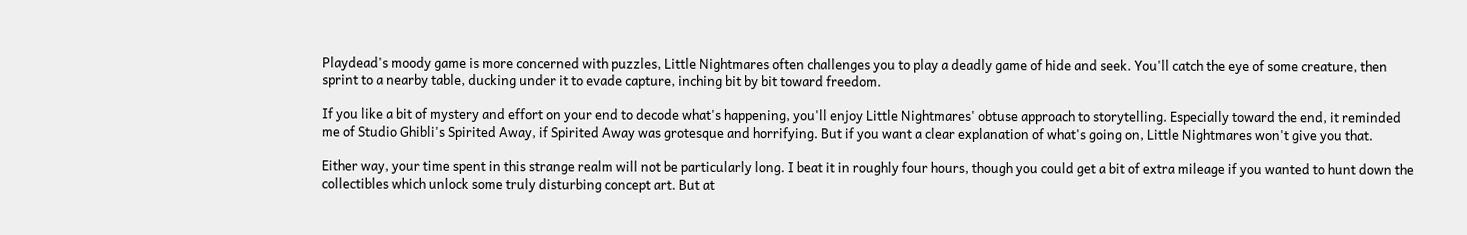Playdead's moody game is more concerned with puzzles, Little Nightmares often challenges you to play a deadly game of hide and seek. You'll catch the eye of some creature, then sprint to a nearby table, ducking under it to evade capture, inching bit by bit toward freedom.

If you like a bit of mystery and effort on your end to decode what's happening, you'll enjoy Little Nightmares' obtuse approach to storytelling. Especially toward the end, it reminded me of Studio Ghibli's Spirited Away, if Spirited Away was grotesque and horrifying. But if you want a clear explanation of what's going on, Little Nightmares won't give you that.

Either way, your time spent in this strange realm will not be particularly long. I beat it in roughly four hours, though you could get a bit of extra mileage if you wanted to hunt down the collectibles which unlock some truly disturbing concept art. But at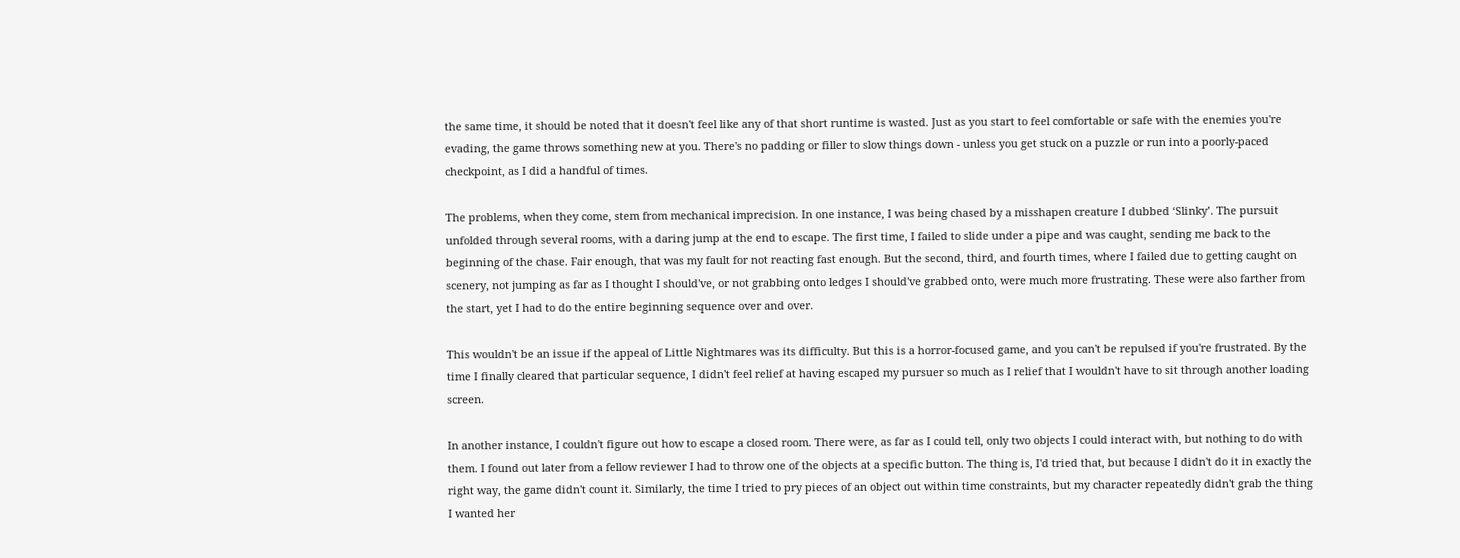the same time, it should be noted that it doesn't feel like any of that short runtime is wasted. Just as you start to feel comfortable or safe with the enemies you're evading, the game throws something new at you. There's no padding or filler to slow things down - unless you get stuck on a puzzle or run into a poorly-paced checkpoint, as I did a handful of times.

The problems, when they come, stem from mechanical imprecision. In one instance, I was being chased by a misshapen creature I dubbed ‘Slinky’. The pursuit unfolded through several rooms, with a daring jump at the end to escape. The first time, I failed to slide under a pipe and was caught, sending me back to the beginning of the chase. Fair enough, that was my fault for not reacting fast enough. But the second, third, and fourth times, where I failed due to getting caught on scenery, not jumping as far as I thought I should've, or not grabbing onto ledges I should've grabbed onto, were much more frustrating. These were also farther from the start, yet I had to do the entire beginning sequence over and over.

This wouldn't be an issue if the appeal of Little Nightmares was its difficulty. But this is a horror-focused game, and you can't be repulsed if you're frustrated. By the time I finally cleared that particular sequence, I didn't feel relief at having escaped my pursuer so much as I relief that I wouldn't have to sit through another loading screen.

In another instance, I couldn't figure out how to escape a closed room. There were, as far as I could tell, only two objects I could interact with, but nothing to do with them. I found out later from a fellow reviewer I had to throw one of the objects at a specific button. The thing is, I'd tried that, but because I didn't do it in exactly the right way, the game didn't count it. Similarly, the time I tried to pry pieces of an object out within time constraints, but my character repeatedly didn't grab the thing I wanted her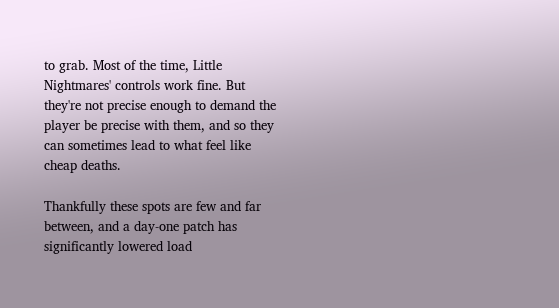to grab. Most of the time, Little Nightmares' controls work fine. But they're not precise enough to demand the player be precise with them, and so they can sometimes lead to what feel like cheap deaths.

Thankfully these spots are few and far between, and a day-one patch has significantly lowered load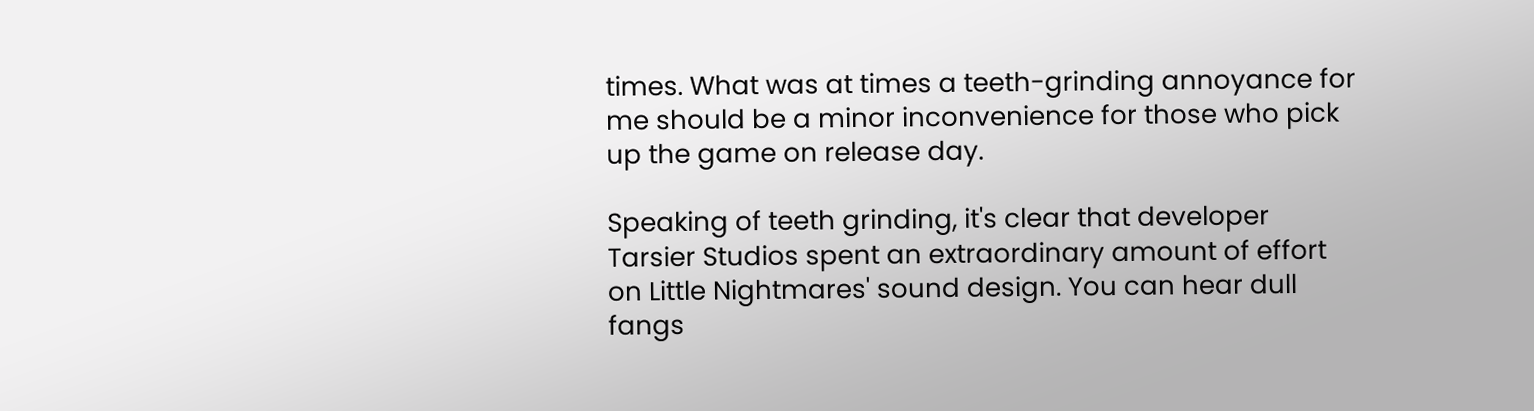times. What was at times a teeth-grinding annoyance for me should be a minor inconvenience for those who pick up the game on release day.

Speaking of teeth grinding, it's clear that developer Tarsier Studios spent an extraordinary amount of effort on Little Nightmares' sound design. You can hear dull fangs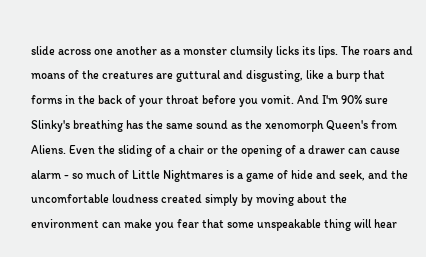slide across one another as a monster clumsily licks its lips. The roars and moans of the creatures are guttural and disgusting, like a burp that forms in the back of your throat before you vomit. And I'm 90% sure Slinky's breathing has the same sound as the xenomorph Queen's from Aliens. Even the sliding of a chair or the opening of a drawer can cause alarm - so much of Little Nightmares is a game of hide and seek, and the uncomfortable loudness created simply by moving about the environment can make you fear that some unspeakable thing will hear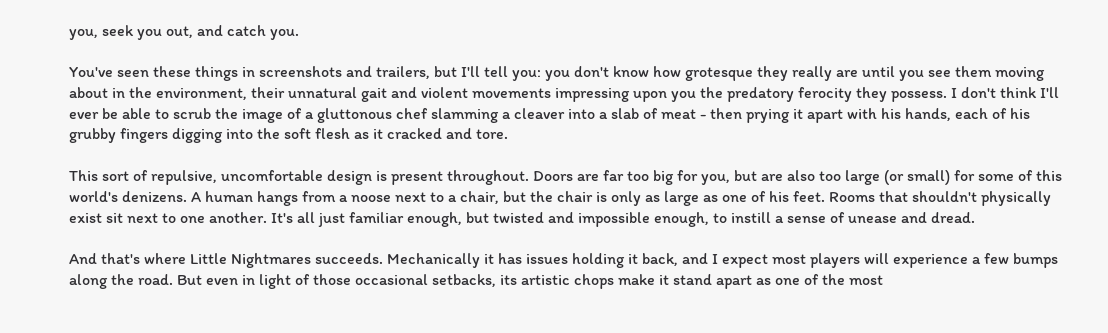you, seek you out, and catch you.

You've seen these things in screenshots and trailers, but I'll tell you: you don't know how grotesque they really are until you see them moving about in the environment, their unnatural gait and violent movements impressing upon you the predatory ferocity they possess. I don't think I'll ever be able to scrub the image of a gluttonous chef slamming a cleaver into a slab of meat - then prying it apart with his hands, each of his grubby fingers digging into the soft flesh as it cracked and tore.

This sort of repulsive, uncomfortable design is present throughout. Doors are far too big for you, but are also too large (or small) for some of this world's denizens. A human hangs from a noose next to a chair, but the chair is only as large as one of his feet. Rooms that shouldn't physically exist sit next to one another. It's all just familiar enough, but twisted and impossible enough, to instill a sense of unease and dread.

And that's where Little Nightmares succeeds. Mechanically it has issues holding it back, and I expect most players will experience a few bumps along the road. But even in light of those occasional setbacks, its artistic chops make it stand apart as one of the most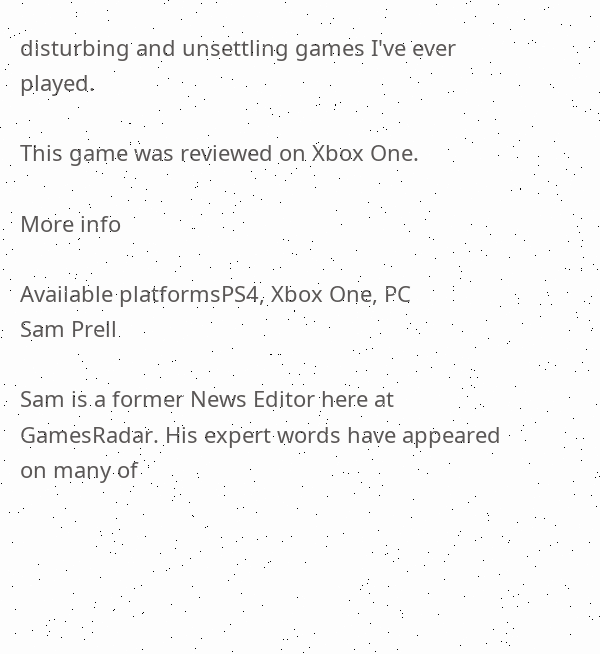disturbing and unsettling games I've ever played.

This game was reviewed on Xbox One.

More info

Available platformsPS4, Xbox One, PC
Sam Prell

Sam is a former News Editor here at GamesRadar. His expert words have appeared on many of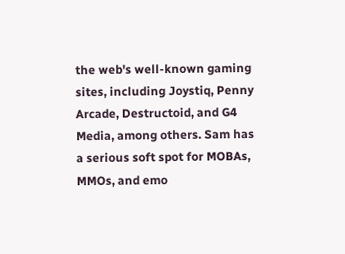the web's well-known gaming sites, including Joystiq, Penny Arcade, Destructoid, and G4 Media, among others. Sam has a serious soft spot for MOBAs, MMOs, and emo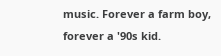music. Forever a farm boy, forever a '90s kid.